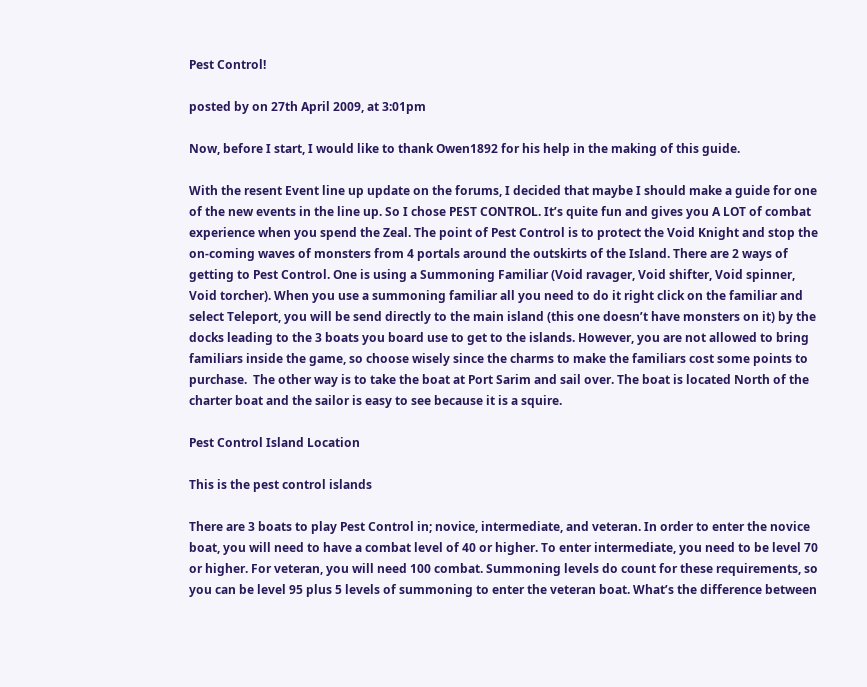Pest Control!

posted by on 27th April 2009, at 3:01pm

Now, before I start, I would like to thank Owen1892 for his help in the making of this guide.

With the resent Event line up update on the forums, I decided that maybe I should make a guide for one of the new events in the line up. So I chose PEST CONTROL. It’s quite fun and gives you A LOT of combat experience when you spend the Zeal. The point of Pest Control is to protect the Void Knight and stop the on-coming waves of monsters from 4 portals around the outskirts of the Island. There are 2 ways of getting to Pest Control. One is using a Summoning Familiar (Void ravager, Void shifter, Void spinner, Void torcher). When you use a summoning familiar all you need to do it right click on the familiar and select Teleport, you will be send directly to the main island (this one doesn’t have monsters on it) by the docks leading to the 3 boats you board use to get to the islands. However, you are not allowed to bring familiars inside the game, so choose wisely since the charms to make the familiars cost some points to purchase.  The other way is to take the boat at Port Sarim and sail over. The boat is located North of the charter boat and the sailor is easy to see because it is a squire.

Pest Control Island Location

This is the pest control islands

There are 3 boats to play Pest Control in; novice, intermediate, and veteran. In order to enter the novice boat, you will need to have a combat level of 40 or higher. To enter intermediate, you need to be level 70 or higher. For veteran, you will need 100 combat. Summoning levels do count for these requirements, so you can be level 95 plus 5 levels of summoning to enter the veteran boat. What’s the difference between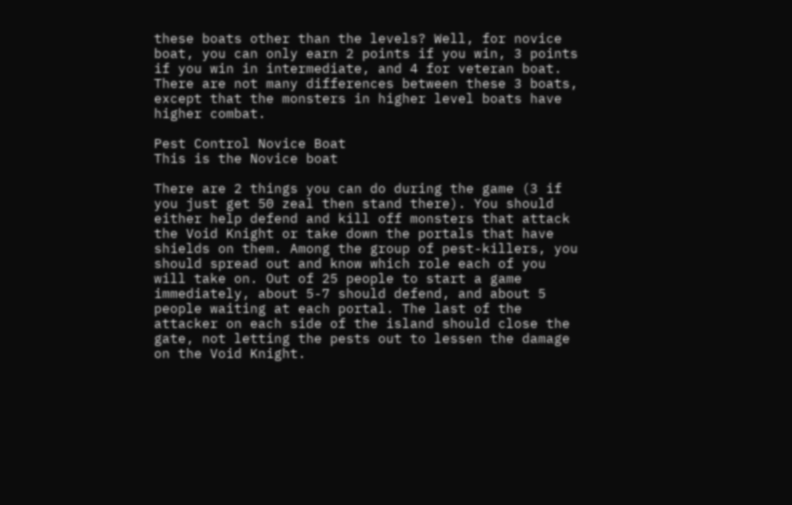these boats other than the levels? Well, for novice boat, you can only earn 2 points if you win, 3 points if you win in intermediate, and 4 for veteran boat. There are not many differences between these 3 boats, except that the monsters in higher level boats have higher combat.

Pest Control Novice Boat
This is the Novice boat

There are 2 things you can do during the game (3 if you just get 50 zeal then stand there). You should either help defend and kill off monsters that attack the Void Knight or take down the portals that have shields on them. Among the group of pest-killers, you should spread out and know which role each of you will take on. Out of 25 people to start a game immediately, about 5-7 should defend, and about 5 people waiting at each portal. The last of the attacker on each side of the island should close the gate, not letting the pests out to lessen the damage on the Void Knight.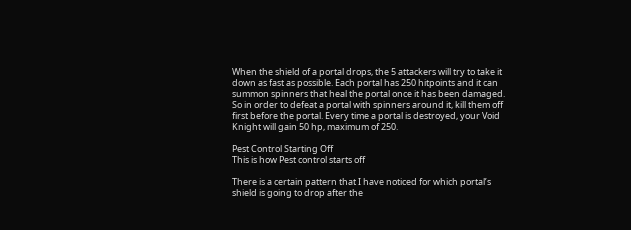When the shield of a portal drops, the 5 attackers will try to take it down as fast as possible. Each portal has 250 hitpoints and it can summon spinners that heal the portal once it has been damaged. So in order to defeat a portal with spinners around it, kill them off first before the portal. Every time a portal is destroyed, your Void Knight will gain 50 hp, maximum of 250.

Pest Control Starting Off
This is how Pest control starts off

There is a certain pattern that I have noticed for which portal’s shield is going to drop after the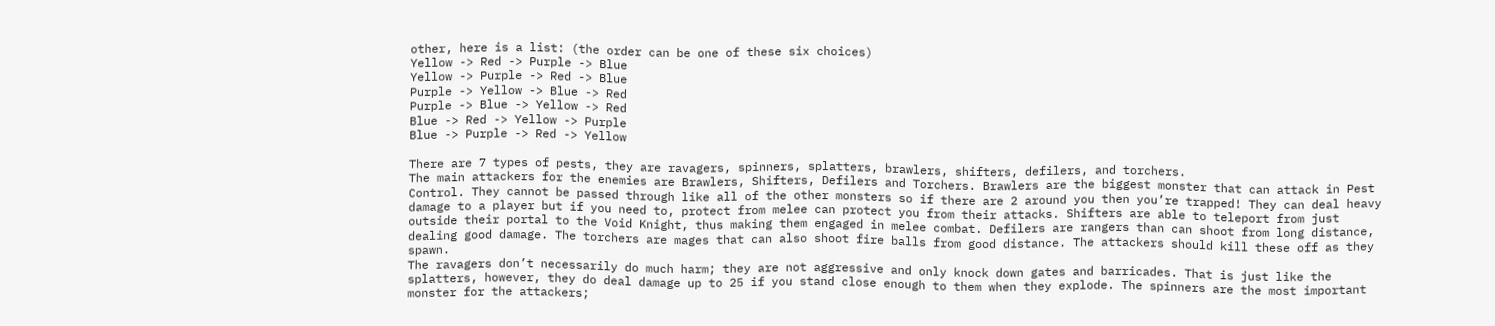other, here is a list: (the order can be one of these six choices)
Yellow -> Red -> Purple -> Blue
Yellow -> Purple -> Red -> Blue
Purple -> Yellow -> Blue -> Red
Purple -> Blue -> Yellow -> Red
Blue -> Red -> Yellow -> Purple
Blue -> Purple -> Red -> Yellow

There are 7 types of pests, they are ravagers, spinners, splatters, brawlers, shifters, defilers, and torchers.
The main attackers for the enemies are Brawlers, Shifters, Defilers and Torchers. Brawlers are the biggest monster that can attack in Pest Control. They cannot be passed through like all of the other monsters so if there are 2 around you then you’re trapped! They can deal heavy damage to a player but if you need to, protect from melee can protect you from their attacks. Shifters are able to teleport from just outside their portal to the Void Knight, thus making them engaged in melee combat. Defilers are rangers than can shoot from long distance, dealing good damage. The torchers are mages that can also shoot fire balls from good distance. The attackers should kill these off as they spawn.
The ravagers don’t necessarily do much harm; they are not aggressive and only knock down gates and barricades. That is just like the splatters, however, they do deal damage up to 25 if you stand close enough to them when they explode. The spinners are the most important monster for the attackers;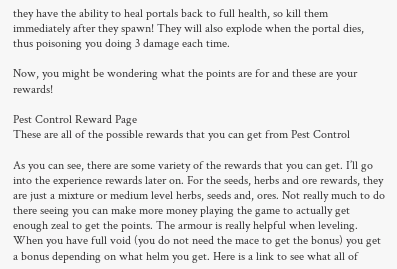they have the ability to heal portals back to full health, so kill them immediately after they spawn! They will also explode when the portal dies, thus poisoning you doing 3 damage each time.

Now, you might be wondering what the points are for and these are your rewards!

Pest Control Reward Page
These are all of the possible rewards that you can get from Pest Control

As you can see, there are some variety of the rewards that you can get. I’ll go into the experience rewards later on. For the seeds, herbs and ore rewards, they are just a mixture or medium level herbs, seeds and, ores. Not really much to do there seeing you can make more money playing the game to actually get enough zeal to get the points. The armour is really helpful when leveling. When you have full void (you do not need the mace to get the bonus) you get a bonus depending on what helm you get. Here is a link to see what all of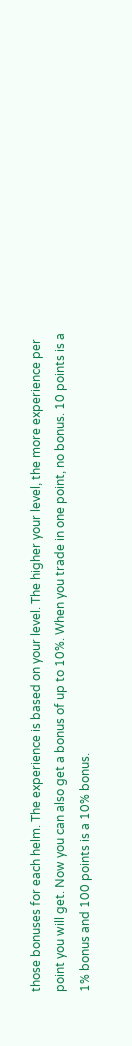those bonuses for each helm. The experience is based on your level. The higher your level, the more experience per point you will get. Now you can also get a bonus of up to 10%. When you trade in one point, no bonus. 10 points is a 1% bonus and 100 points is a 10% bonus.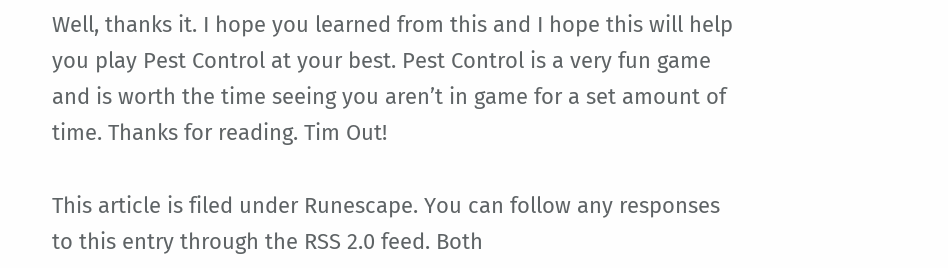Well, thanks it. I hope you learned from this and I hope this will help you play Pest Control at your best. Pest Control is a very fun game and is worth the time seeing you aren’t in game for a set amount of time. Thanks for reading. Tim Out!

This article is filed under Runescape. You can follow any responses to this entry through the RSS 2.0 feed. Both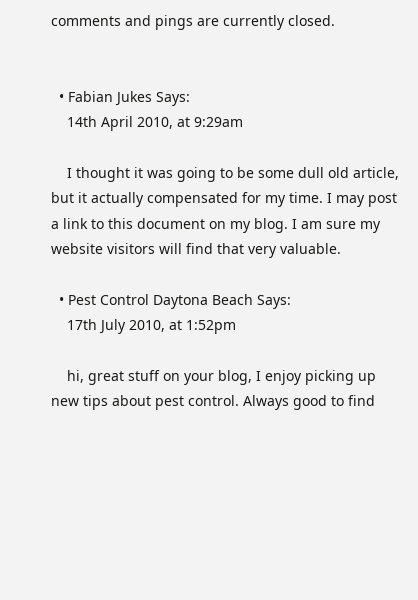comments and pings are currently closed.


  • Fabian Jukes Says:
    14th April 2010, at 9:29am

    I thought it was going to be some dull old article, but it actually compensated for my time. I may post a link to this document on my blog. I am sure my website visitors will find that very valuable.

  • Pest Control Daytona Beach Says:
    17th July 2010, at 1:52pm

    hi, great stuff on your blog, I enjoy picking up new tips about pest control. Always good to find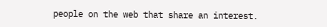people on the web that share an interest.